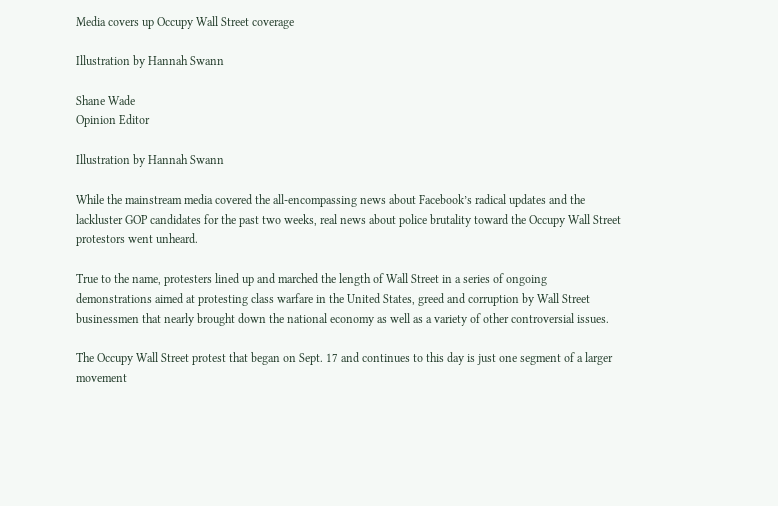Media covers up Occupy Wall Street coverage

Illustration by Hannah Swann

Shane Wade
Opinion Editor

Illustration by Hannah Swann

While the mainstream media covered the all-encompassing news about Facebook’s radical updates and the lackluster GOP candidates for the past two weeks, real news about police brutality toward the Occupy Wall Street protestors went unheard.

True to the name, protesters lined up and marched the length of Wall Street in a series of ongoing demonstrations aimed at protesting class warfare in the United States, greed and corruption by Wall Street businessmen that nearly brought down the national economy as well as a variety of other controversial issues.

The Occupy Wall Street protest that began on Sept. 17 and continues to this day is just one segment of a larger movement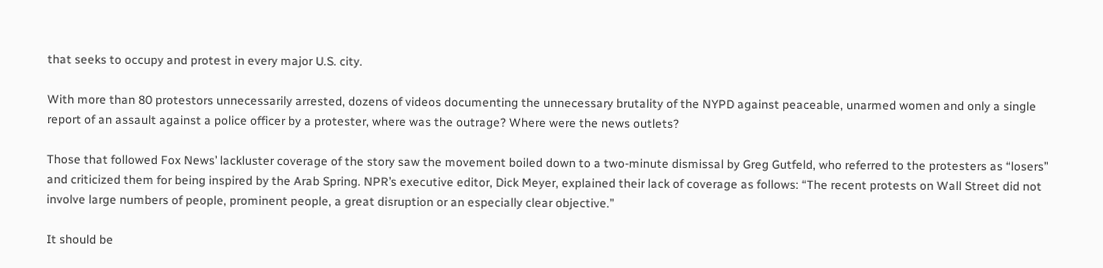that seeks to occupy and protest in every major U.S. city.

With more than 80 protestors unnecessarily arrested, dozens of videos documenting the unnecessary brutality of the NYPD against peaceable, unarmed women and only a single report of an assault against a police officer by a protester, where was the outrage? Where were the news outlets?

Those that followed Fox News’ lackluster coverage of the story saw the movement boiled down to a two-minute dismissal by Greg Gutfeld, who referred to the protesters as “losers” and criticized them for being inspired by the Arab Spring. NPR’s executive editor, Dick Meyer, explained their lack of coverage as follows: “The recent protests on Wall Street did not involve large numbers of people, prominent people, a great disruption or an especially clear objective.”

It should be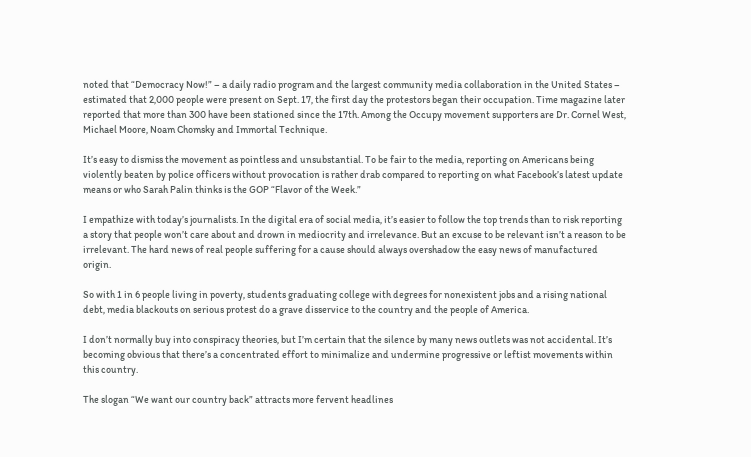noted that “Democracy Now!” – a daily radio program and the largest community media collaboration in the United States – estimated that 2,000 people were present on Sept. 17, the first day the protestors began their occupation. Time magazine later reported that more than 300 have been stationed since the 17th. Among the Occupy movement supporters are Dr. Cornel West, Michael Moore, Noam Chomsky and Immortal Technique.

It’s easy to dismiss the movement as pointless and unsubstantial. To be fair to the media, reporting on Americans being violently beaten by police officers without provocation is rather drab compared to reporting on what Facebook’s latest update means or who Sarah Palin thinks is the GOP “Flavor of the Week.”

I empathize with today’s journalists. In the digital era of social media, it’s easier to follow the top trends than to risk reporting a story that people won’t care about and drown in mediocrity and irrelevance. But an excuse to be relevant isn’t a reason to be irrelevant. The hard news of real people suffering for a cause should always overshadow the easy news of manufactured origin.

So with 1 in 6 people living in poverty, students graduating college with degrees for nonexistent jobs and a rising national debt, media blackouts on serious protest do a grave disservice to the country and the people of America.

I don’t normally buy into conspiracy theories, but I’m certain that the silence by many news outlets was not accidental. It’s becoming obvious that there’s a concentrated effort to minimalize and undermine progressive or leftist movements within this country.

The slogan “We want our country back” attracts more fervent headlines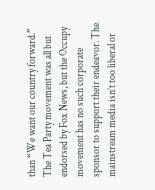than “We want our country forward.” The Tea Party movement was all but endorsed by Fox News, but the Occupy movement has no such corporate sponsor to support their endeavor. The mainstream media isn’t too liberal or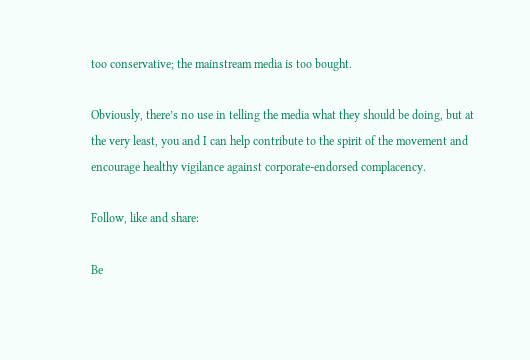too conservative; the mainstream media is too bought.

Obviously, there’s no use in telling the media what they should be doing, but at the very least, you and I can help contribute to the spirit of the movement and encourage healthy vigilance against corporate-endorsed complacency.

Follow, like and share:

Be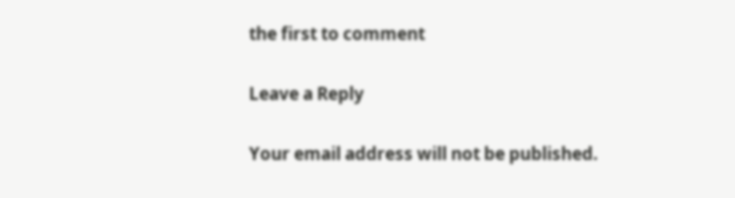the first to comment

Leave a Reply

Your email address will not be published.